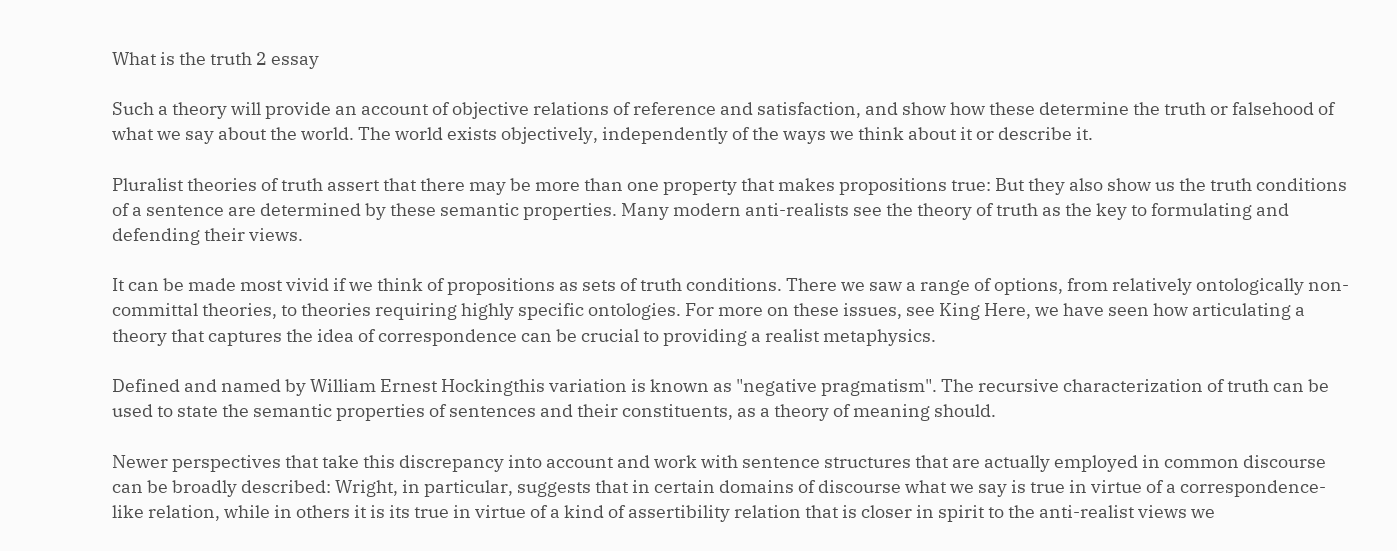What is the truth 2 essay

Such a theory will provide an account of objective relations of reference and satisfaction, and show how these determine the truth or falsehood of what we say about the world. The world exists objectively, independently of the ways we think about it or describe it.

Pluralist theories of truth assert that there may be more than one property that makes propositions true: But they also show us the truth conditions of a sentence are determined by these semantic properties. Many modern anti-realists see the theory of truth as the key to formulating and defending their views.

It can be made most vivid if we think of propositions as sets of truth conditions. There we saw a range of options, from relatively ontologically non-committal theories, to theories requiring highly specific ontologies. For more on these issues, see King Here, we have seen how articulating a theory that captures the idea of correspondence can be crucial to providing a realist metaphysics.

Defined and named by William Ernest Hockingthis variation is known as "negative pragmatism". The recursive characterization of truth can be used to state the semantic properties of sentences and their constituents, as a theory of meaning should.

Newer perspectives that take this discrepancy into account and work with sentence structures that are actually employed in common discourse can be broadly described: Wright, in particular, suggests that in certain domains of discourse what we say is true in virtue of a correspondence-like relation, while in others it is its true in virtue of a kind of assertibility relation that is closer in spirit to the anti-realist views we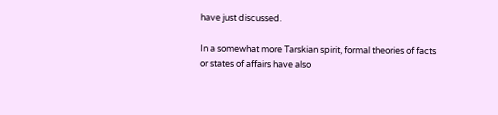have just discussed.

In a somewhat more Tarskian spirit, formal theories of facts or states of affairs have also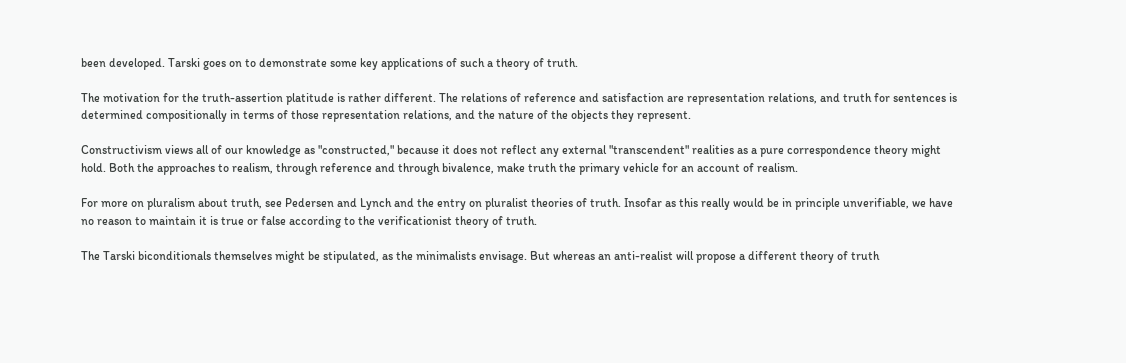been developed. Tarski goes on to demonstrate some key applications of such a theory of truth.

The motivation for the truth-assertion platitude is rather different. The relations of reference and satisfaction are representation relations, and truth for sentences is determined compositionally in terms of those representation relations, and the nature of the objects they represent.

Constructivism views all of our knowledge as "constructed," because it does not reflect any external "transcendent" realities as a pure correspondence theory might hold. Both the approaches to realism, through reference and through bivalence, make truth the primary vehicle for an account of realism.

For more on pluralism about truth, see Pedersen and Lynch and the entry on pluralist theories of truth. Insofar as this really would be in principle unverifiable, we have no reason to maintain it is true or false according to the verificationist theory of truth.

The Tarski biconditionals themselves might be stipulated, as the minimalists envisage. But whereas an anti-realist will propose a different theory of truth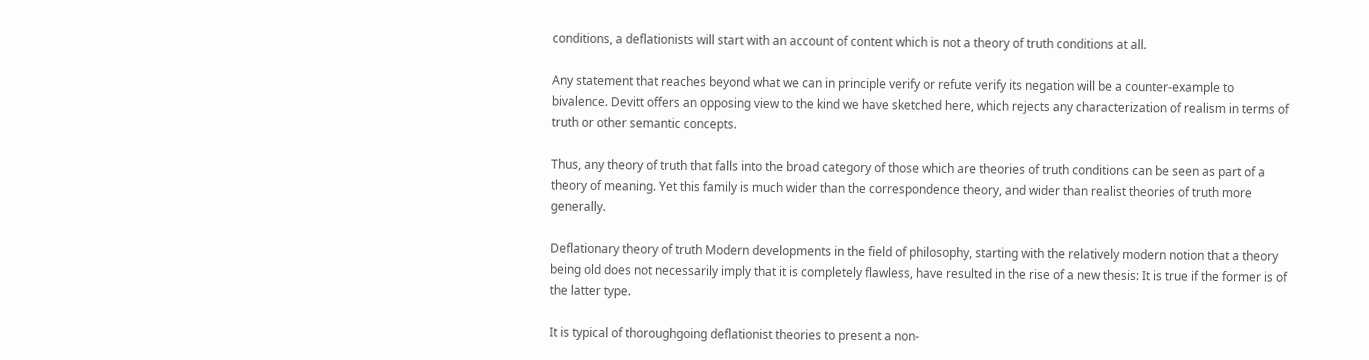conditions, a deflationists will start with an account of content which is not a theory of truth conditions at all.

Any statement that reaches beyond what we can in principle verify or refute verify its negation will be a counter-example to bivalence. Devitt offers an opposing view to the kind we have sketched here, which rejects any characterization of realism in terms of truth or other semantic concepts.

Thus, any theory of truth that falls into the broad category of those which are theories of truth conditions can be seen as part of a theory of meaning. Yet this family is much wider than the correspondence theory, and wider than realist theories of truth more generally.

Deflationary theory of truth Modern developments in the field of philosophy, starting with the relatively modern notion that a theory being old does not necessarily imply that it is completely flawless, have resulted in the rise of a new thesis: It is true if the former is of the latter type.

It is typical of thoroughgoing deflationist theories to present a non-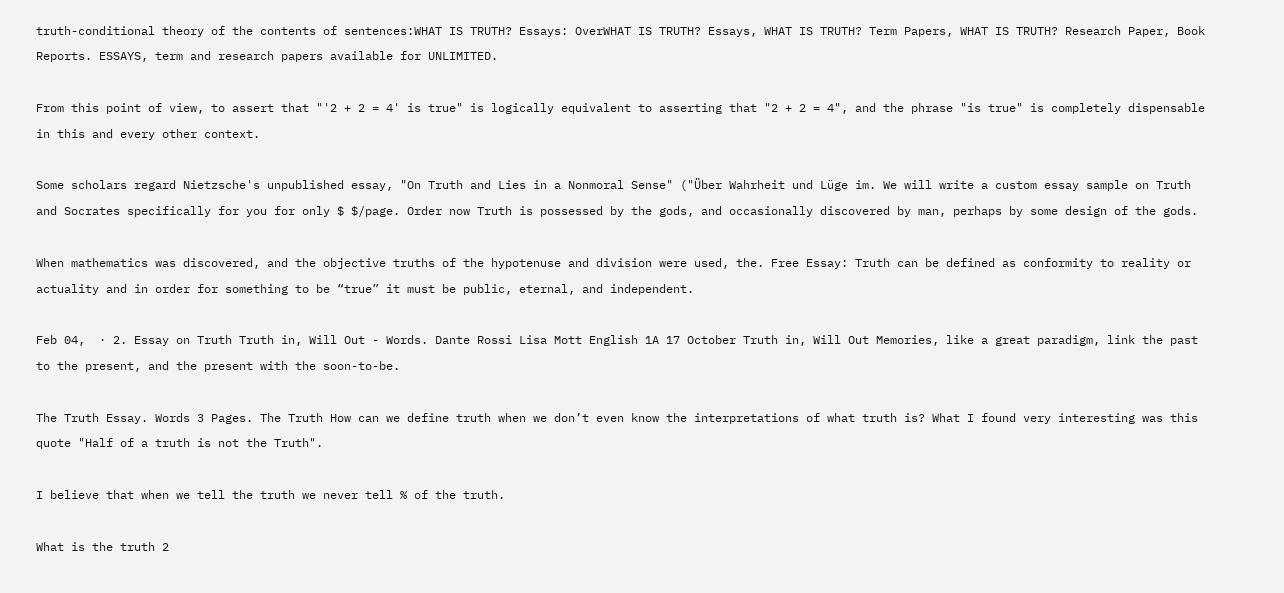truth-conditional theory of the contents of sentences:WHAT IS TRUTH? Essays: OverWHAT IS TRUTH? Essays, WHAT IS TRUTH? Term Papers, WHAT IS TRUTH? Research Paper, Book Reports. ESSAYS, term and research papers available for UNLIMITED.

From this point of view, to assert that "'2 + 2 = 4' is true" is logically equivalent to asserting that "2 + 2 = 4", and the phrase "is true" is completely dispensable in this and every other context.

Some scholars regard Nietzsche's unpublished essay, "On Truth and Lies in a Nonmoral Sense" ("Über Wahrheit und Lüge im. We will write a custom essay sample on Truth and Socrates specifically for you for only $ $/page. Order now Truth is possessed by the gods, and occasionally discovered by man, perhaps by some design of the gods.

When mathematics was discovered, and the objective truths of the hypotenuse and division were used, the. Free Essay: Truth can be defined as conformity to reality or actuality and in order for something to be “true” it must be public, eternal, and independent.

Feb 04,  · 2. Essay on Truth Truth in, Will Out - Words. Dante Rossi Lisa Mott English 1A 17 October Truth in, Will Out Memories, like a great paradigm, link the past to the present, and the present with the soon-to-be.

The Truth Essay. Words 3 Pages. The Truth How can we define truth when we don’t even know the interpretations of what truth is? What I found very interesting was this quote "Half of a truth is not the Truth".

I believe that when we tell the truth we never tell % of the truth.

What is the truth 2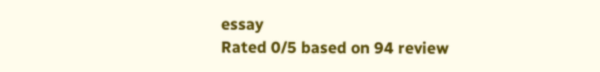essay
Rated 0/5 based on 94 review